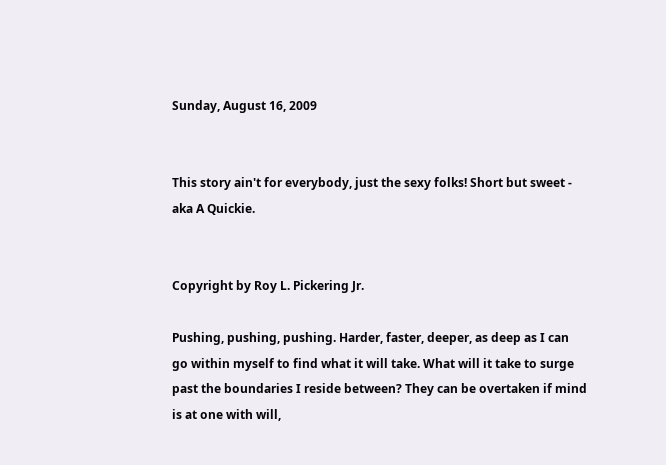Sunday, August 16, 2009


This story ain't for everybody, just the sexy folks! Short but sweet - aka A Quickie.


Copyright by Roy L. Pickering Jr.

Pushing, pushing, pushing. Harder, faster, deeper, as deep as I can go within myself to find what it will take. What will it take to surge past the boundaries I reside between? They can be overtaken if mind is at one with will,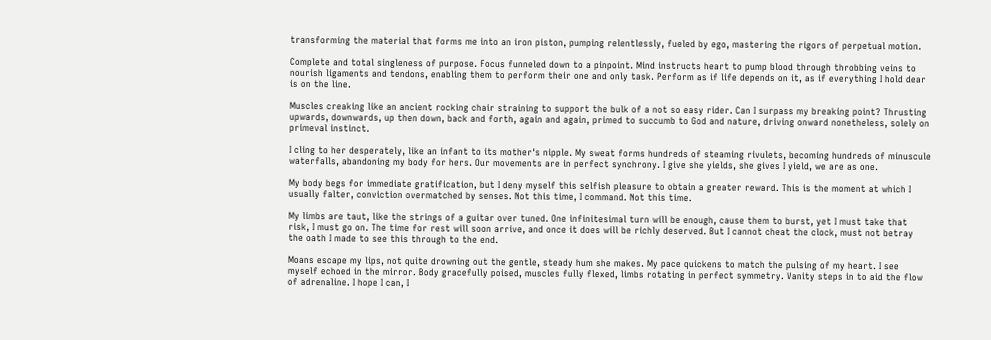transforming the material that forms me into an iron piston, pumping relentlessly, fueled by ego, mastering the rigors of perpetual motion.

Complete and total singleness of purpose. Focus funneled down to a pinpoint. Mind instructs heart to pump blood through throbbing veins to nourish ligaments and tendons, enabling them to perform their one and only task. Perform as if life depends on it, as if everything I hold dear is on the line.

Muscles creaking like an ancient rocking chair straining to support the bulk of a not so easy rider. Can I surpass my breaking point? Thrusting upwards, downwards, up then down, back and forth, again and again, primed to succumb to God and nature, driving onward nonetheless, solely on primeval instinct.

I cling to her desperately, like an infant to its mother's nipple. My sweat forms hundreds of steaming rivulets, becoming hundreds of minuscule waterfalls, abandoning my body for hers. Our movements are in perfect synchrony. I give she yields, she gives I yield, we are as one.

My body begs for immediate gratification, but I deny myself this selfish pleasure to obtain a greater reward. This is the moment at which I usually falter, conviction overmatched by senses. Not this time, I command. Not this time.

My limbs are taut, like the strings of a guitar over tuned. One infinitesimal turn will be enough, cause them to burst, yet I must take that risk, I must go on. The time for rest will soon arrive, and once it does will be richly deserved. But I cannot cheat the clock, must not betray the oath I made to see this through to the end.

Moans escape my lips, not quite drowning out the gentle, steady hum she makes. My pace quickens to match the pulsing of my heart. I see myself echoed in the mirror. Body gracefully poised, muscles fully flexed, limbs rotating in perfect symmetry. Vanity steps in to aid the flow of adrenaline. I hope I can, I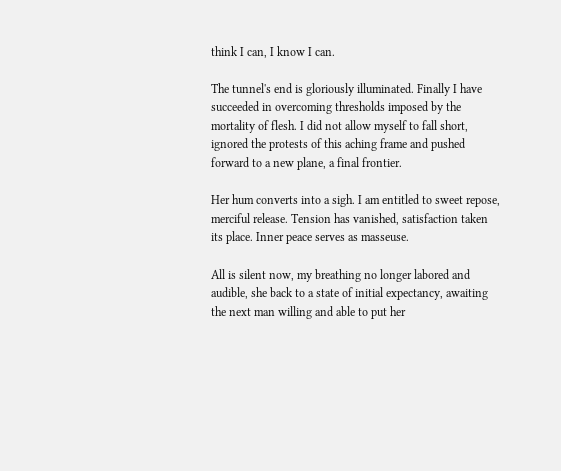think I can, I know I can.

The tunnel's end is gloriously illuminated. Finally I have succeeded in overcoming thresholds imposed by the mortality of flesh. I did not allow myself to fall short, ignored the protests of this aching frame and pushed forward to a new plane, a final frontier.

Her hum converts into a sigh. I am entitled to sweet repose, merciful release. Tension has vanished, satisfaction taken its place. Inner peace serves as masseuse.

All is silent now, my breathing no longer labored and audible, she back to a state of initial expectancy, awaiting the next man willing and able to put her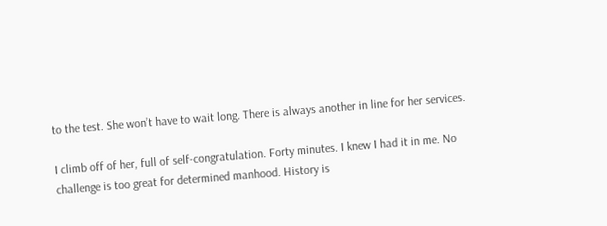to the test. She won’t have to wait long. There is always another in line for her services.

I climb off of her, full of self-congratulation. Forty minutes. I knew I had it in me. No challenge is too great for determined manhood. History is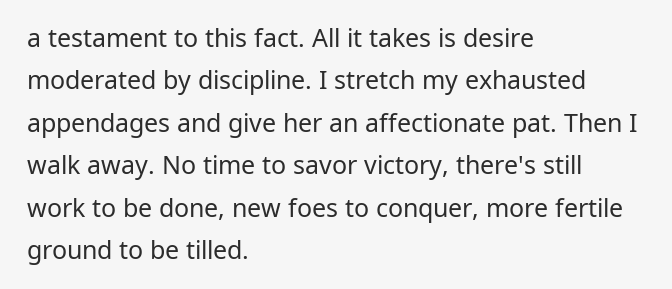a testament to this fact. All it takes is desire moderated by discipline. I stretch my exhausted appendages and give her an affectionate pat. Then I walk away. No time to savor victory, there's still work to be done, new foes to conquer, more fertile ground to be tilled.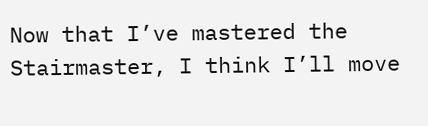Now that I’ve mastered the Stairmaster, I think I’ll move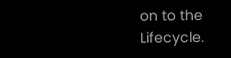on to the Lifecycle.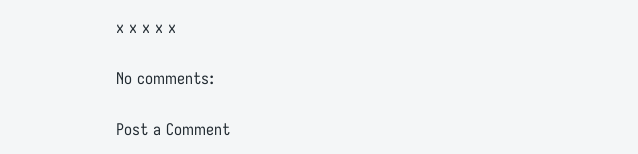x x x x x

No comments:

Post a Comment